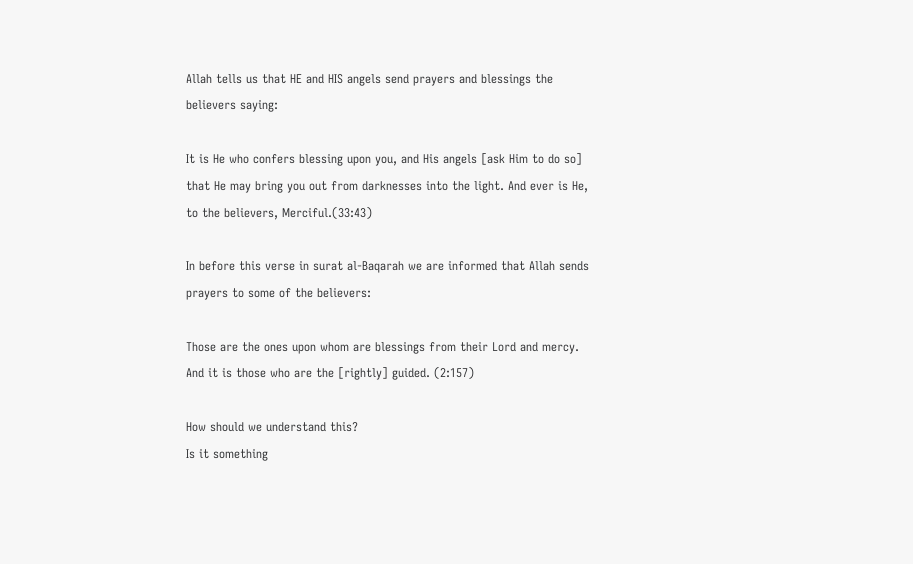Allah tells us that HE and HIS angels send prayers and blessings the believers saying:

It is He who confers blessing upon you, and His angels [ask Him to do so] that He may bring you out from darknesses into the light. And ever is He, to the believers, Merciful.(33:43)

In before this verse in surat al-Baqarah we are informed that Allah sends prayers to some of the believers:

Those are the ones upon whom are blessings from their Lord and mercy. And it is those who are the [rightly] guided. (2:157)

How should we understand this?
Is it something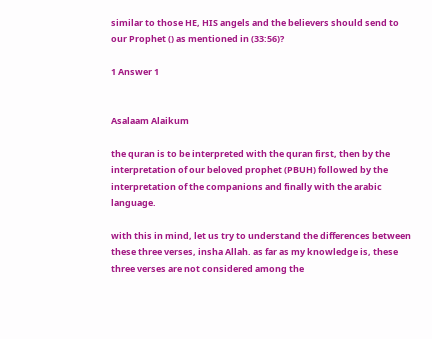similar to those HE, HIS angels and the believers should send to our Prophet () as mentioned in (33:56)?

1 Answer 1


Asalaam Alaikum

the quran is to be interpreted with the quran first, then by the interpretation of our beloved prophet (PBUH) followed by the interpretation of the companions and finally with the arabic language.

with this in mind, let us try to understand the differences between these three verses, insha Allah. as far as my knowledge is, these three verses are not considered among the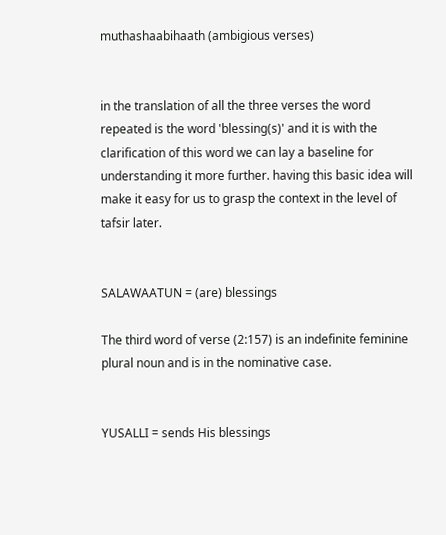muthashaabihaath (ambigious verses)


in the translation of all the three verses the word repeated is the word 'blessing(s)' and it is with the clarification of this word we can lay a baseline for understanding it more further. having this basic idea will make it easy for us to grasp the context in the level of tafsir later.


SALAWAATUN = (are) blessings

The third word of verse (2:157) is an indefinite feminine plural noun and is in the nominative case.


YUSALLI = sends His blessings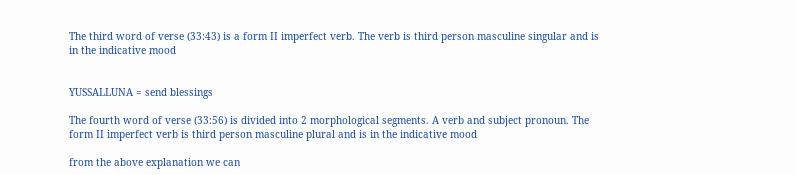The third word of verse (33:43) is a form II imperfect verb. The verb is third person masculine singular and is in the indicative mood


YUSSALLUNA = send blessings

The fourth word of verse (33:56) is divided into 2 morphological segments. A verb and subject pronoun. The form II imperfect verb is third person masculine plural and is in the indicative mood

from the above explanation we can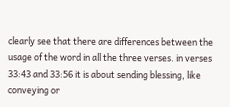clearly see that there are differences between the usage of the word in all the three verses. in verses 33:43 and 33:56 it is about sending blessing, like conveying or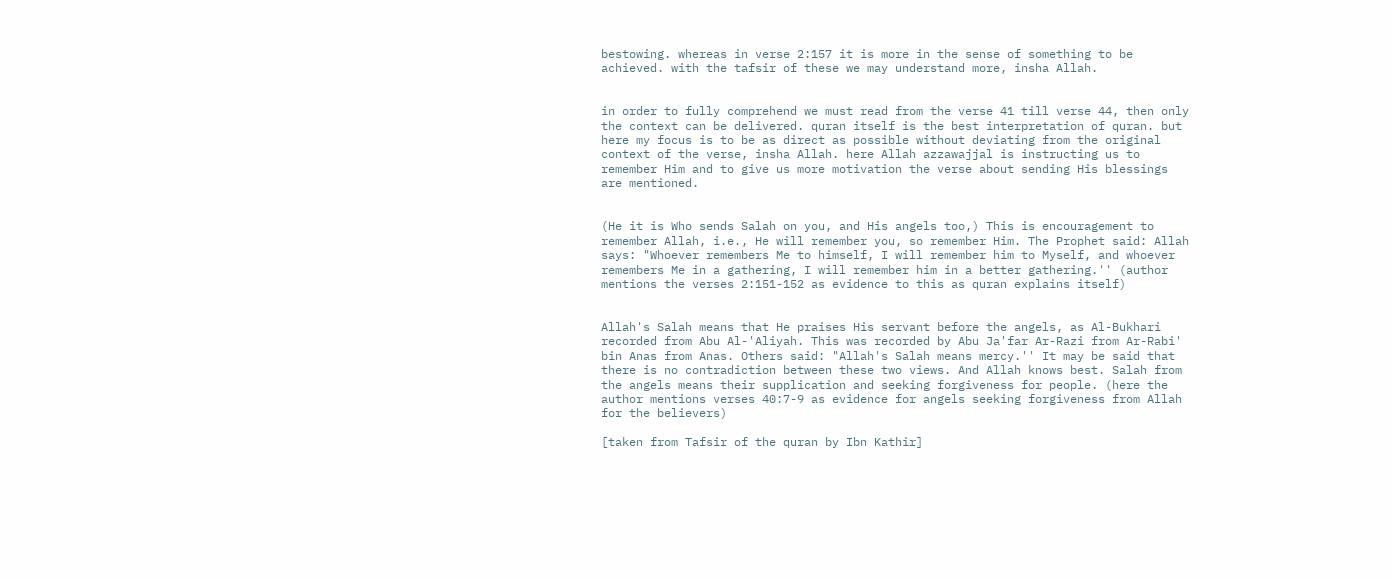bestowing. whereas in verse 2:157 it is more in the sense of something to be achieved. with the tafsir of these we may understand more, insha Allah.


in order to fully comprehend we must read from the verse 41 till verse 44, then only the context can be delivered. quran itself is the best interpretation of quran. but here my focus is to be as direct as possible without deviating from the original context of the verse, insha Allah. here Allah azzawajjal is instructing us to remember Him and to give us more motivation the verse about sending His blessings are mentioned.


(He it is Who sends Salah on you, and His angels too,) This is encouragement to remember Allah, i.e., He will remember you, so remember Him. The Prophet said: Allah says: "Whoever remembers Me to himself, I will remember him to Myself, and whoever remembers Me in a gathering, I will remember him in a better gathering.'' (author mentions the verses 2:151-152 as evidence to this as quran explains itself)


Allah's Salah means that He praises His servant before the angels, as Al-Bukhari recorded from Abu Al-'Aliyah. This was recorded by Abu Ja'far Ar-Razi from Ar-Rabi' bin Anas from Anas. Others said: "Allah's Salah means mercy.'' It may be said that there is no contradiction between these two views. And Allah knows best. Salah from the angels means their supplication and seeking forgiveness for people. (here the author mentions verses 40:7-9 as evidence for angels seeking forgiveness from Allah for the believers)

[taken from Tafsir of the quran by Ibn Kathir]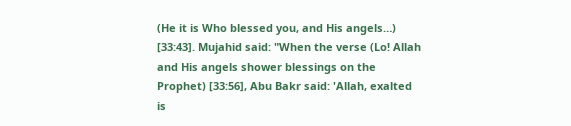(He it is Who blessed you, and His angels…) [33:43]. Mujahid said: "When the verse (Lo! Allah and His angels shower blessings on the Prophet) [33:56], Abu Bakr said: 'Allah, exalted is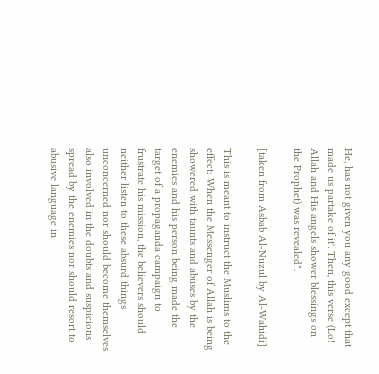He, has not given you any good except that made us partake of it'. Then, this verse (Lo! Allah and His angels shower blessings on the Prophet) was revealed".

[taken from Asbab Al-Nuzul by Al-Wahidi]

This is meant to instruct the Muslims to the effect: When the Messenger of Allah is being showered with taunts and abuses by the enemies and his person being made the target of a propaganda campaign to frustrate his mission, the believers should neither listen to these absurd things unconcerned nor should become themselves also involved in the doubts and suspicions spread by the enemies nor should resort to abusive language in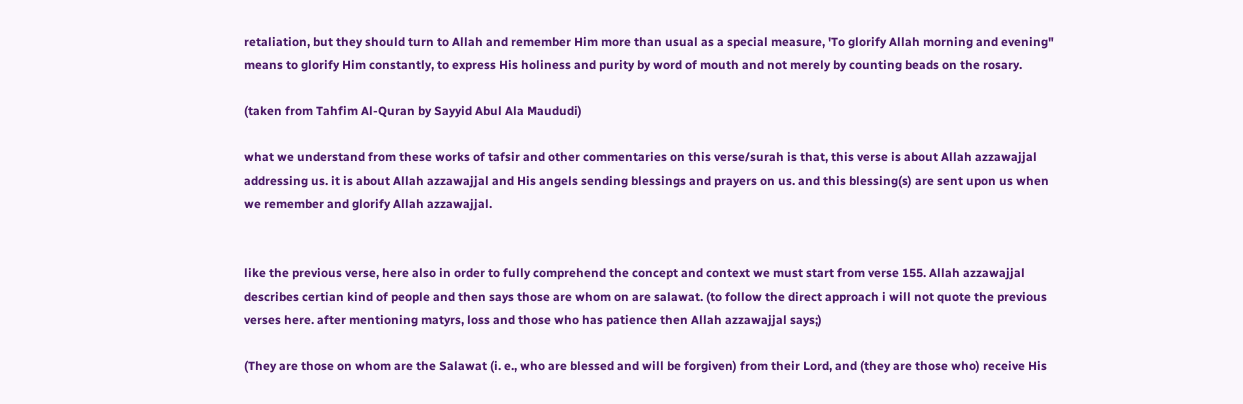retaliation, but they should turn to Allah and remember Him more than usual as a special measure, 'To glorify Allah morning and evening" means to glorify Him constantly, to express His holiness and purity by word of mouth and not merely by counting beads on the rosary.

(taken from Tahfim Al-Quran by Sayyid Abul Ala Maududi)

what we understand from these works of tafsir and other commentaries on this verse/surah is that, this verse is about Allah azzawajjal addressing us. it is about Allah azzawajjal and His angels sending blessings and prayers on us. and this blessing(s) are sent upon us when we remember and glorify Allah azzawajjal.


like the previous verse, here also in order to fully comprehend the concept and context we must start from verse 155. Allah azzawajjal describes certian kind of people and then says those are whom on are salawat. (to follow the direct approach i will not quote the previous verses here. after mentioning matyrs, loss and those who has patience then Allah azzawajjal says;)

(They are those on whom are the Salawat (i. e., who are blessed and will be forgiven) from their Lord, and (they are those who) receive His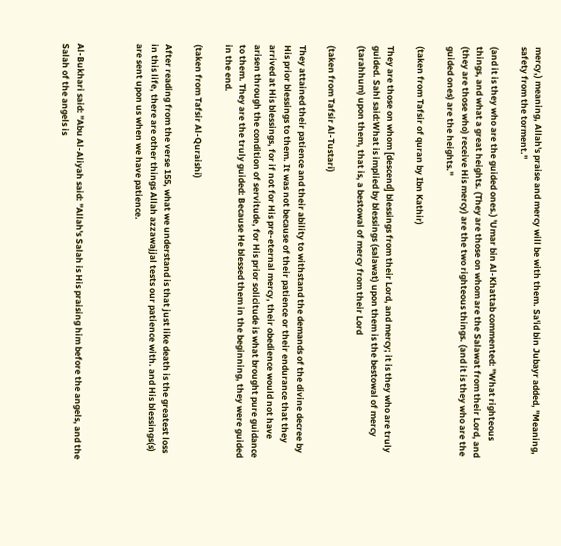mercy,) meaning, Allah's praise and mercy will be with them. Sa'id bin Jubayr added, "Meaning, safety from the torment.''

(and it is they who are the guided ones.) 'Umar bin Al-Khattab commented: "What righteous things, and what a great heights. (They are those on whom are the Salawat from their Lord, and (they are those who) receive His mercy) are the two righteous things. (and it is they who are the guided ones) are the heights.''

(taken from Tafsir of quran by Ibn Kathir)

They are those on whom [descend] blessings from their Lord, and mercy; it is they who are truly guided. Sahl said:What is implied by blessings (salawat) upon them is the bestowal of mercy (tarahhum) upon them, that is, a bestowal of mercy from their Lord

(taken from Tafsir Al-Tustari)

They attained their patience and their ability to withstand the demands of the divine decree by His prior blessings to them. It was not because of their patience or their endurance that they arrived at His blessings, for if not for His pre-eternal mercy, their obedience would not have arisen through the condition of servitude, for His prior solicitude is what brought pure guidance to them. They are the truly guided: Because He blessed them in the beginning, they were guided in the end.

(taken from Tafsir Al-Quraishi)

After reading from the verse 155, what we understand is that just like death is the greatest loss in this life, there are other things Allah azzawajjal tests our patience with. and His blessings(s) are sent upon us when we have patience.



Al-Bukhari said: "Abu Al-Aliyah said: "Allah's Salah is His praising him before the angels, and the Salah of the angels is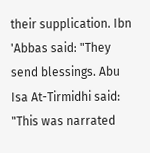their supplication. Ibn 'Abbas said: "They send blessings. Abu Isa At-Tirmidhi said: "This was narrated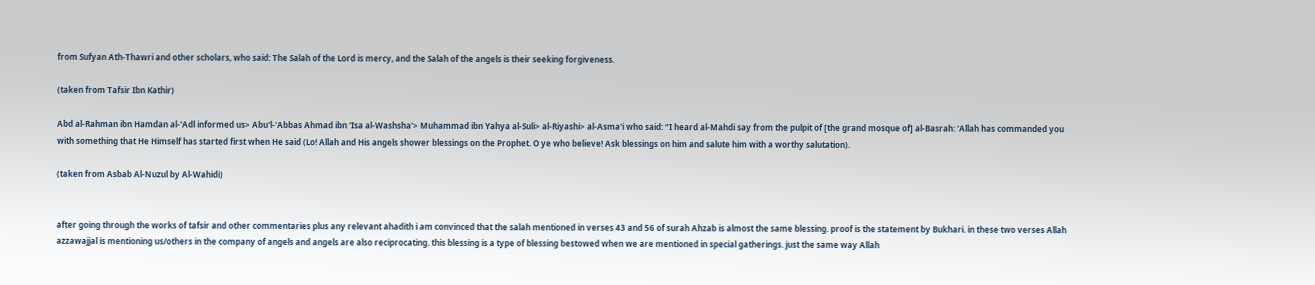from Sufyan Ath-Thawri and other scholars, who said: The Salah of the Lord is mercy, and the Salah of the angels is their seeking forgiveness.

(taken from Tafsir Ibn Kathir)

Abd al-Rahman ibn Hamdan al-'Adl informed us> Abu'l-'Abbas Ahmad ibn 'Isa al-Washsha'> Muhammad ibn Yahya al-Suli> al-Riyashi> al-Asma'i who said: “I heard al-Mahdi say from the pulpit of [the grand mosque of] al-Basrah: 'Allah has commanded you with something that He Himself has started first when He said (Lo! Allah and His angels shower blessings on the Prophet. O ye who believe! Ask blessings on him and salute him with a worthy salutation).

(taken from Asbab Al-Nuzul by Al-Wahidi)


after going through the works of tafsir and other commentaries plus any relevant ahadith i am convinced that the salah mentioned in verses 43 and 56 of surah Ahzab is almost the same blessing. proof is the statement by Bukhari. in these two verses Allah azzawajjal is mentioning us/others in the company of angels and angels are also reciprocating. this blessing is a type of blessing bestowed when we are mentioned in special gatherings. just the same way Allah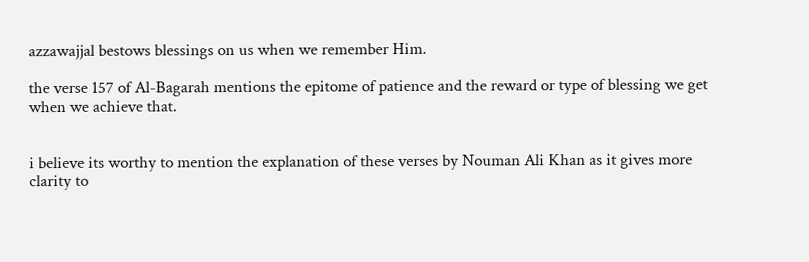azzawajjal bestows blessings on us when we remember Him.

the verse 157 of Al-Bagarah mentions the epitome of patience and the reward or type of blessing we get when we achieve that.


i believe its worthy to mention the explanation of these verses by Nouman Ali Khan as it gives more clarity to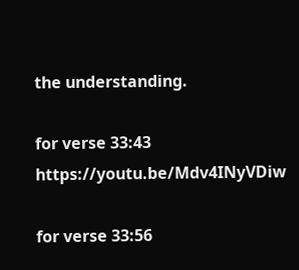the understanding.

for verse 33:43 https://youtu.be/Mdv4INyVDiw

for verse 33:56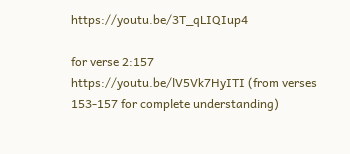https://youtu.be/3T_qLIQIup4

for verse 2:157 https://youtu.be/lV5Vk7HyITI (from verses 153-157 for complete understanding)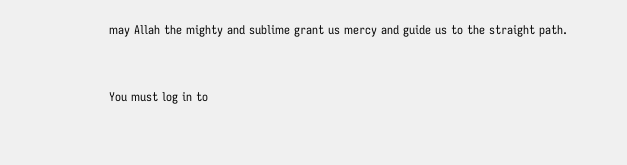may Allah the mighty and sublime grant us mercy and guide us to the straight path.


You must log in to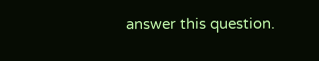answer this question.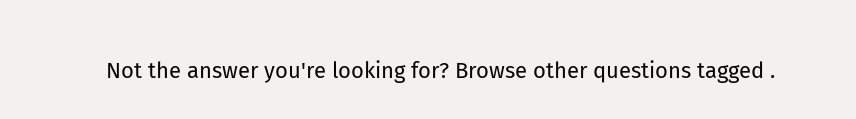Not the answer you're looking for? Browse other questions tagged .